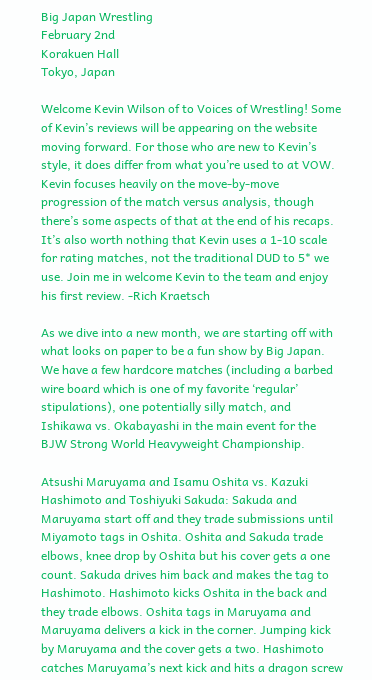Big Japan Wrestling
February 2nd
Korakuen Hall
Tokyo, Japan

Welcome Kevin Wilson of to Voices of Wrestling! Some of Kevin’s reviews will be appearing on the website moving forward. For those who are new to Kevin’s style, it does differ from what you’re used to at VOW. Kevin focuses heavily on the move-by-move progression of the match versus analysis, though there’s some aspects of that at the end of his recaps. It’s also worth nothing that Kevin uses a 1-10 scale for rating matches, not the traditional DUD to 5* we use. Join me in welcome Kevin to the team and enjoy his first review. -Rich Kraetsch

As we dive into a new month, we are starting off with what looks on paper to be a fun show by Big Japan. We have a few hardcore matches (including a barbed wire board which is one of my favorite ‘regular’ stipulations), one potentially silly match, and Ishikawa vs. Okabayashi in the main event for the BJW Strong World Heavyweight Championship.

Atsushi Maruyama and Isamu Oshita vs. Kazuki Hashimoto and Toshiyuki Sakuda: Sakuda and Maruyama start off and they trade submissions until Miyamoto tags in Oshita. Oshita and Sakuda trade elbows, knee drop by Oshita but his cover gets a one count. Sakuda drives him back and makes the tag to Hashimoto. Hashimoto kicks Oshita in the back and they trade elbows. Oshita tags in Maruyama and Maruyama delivers a kick in the corner. Jumping kick by Maruyama and the cover gets a two. Hashimoto catches Maruyama’s next kick and hits a dragon screw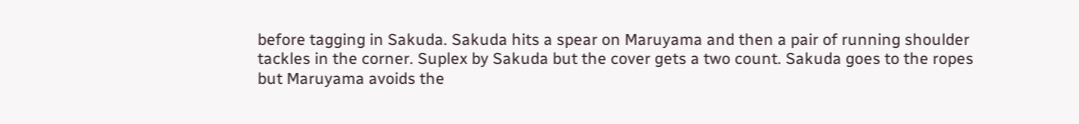before tagging in Sakuda. Sakuda hits a spear on Maruyama and then a pair of running shoulder tackles in the corner. Suplex by Sakuda but the cover gets a two count. Sakuda goes to the ropes but Maruyama avoids the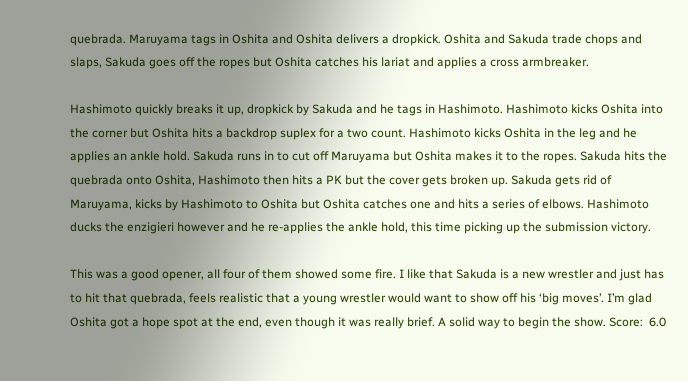quebrada. Maruyama tags in Oshita and Oshita delivers a dropkick. Oshita and Sakuda trade chops and slaps, Sakuda goes off the ropes but Oshita catches his lariat and applies a cross armbreaker.

Hashimoto quickly breaks it up, dropkick by Sakuda and he tags in Hashimoto. Hashimoto kicks Oshita into the corner but Oshita hits a backdrop suplex for a two count. Hashimoto kicks Oshita in the leg and he applies an ankle hold. Sakuda runs in to cut off Maruyama but Oshita makes it to the ropes. Sakuda hits the quebrada onto Oshita, Hashimoto then hits a PK but the cover gets broken up. Sakuda gets rid of Maruyama, kicks by Hashimoto to Oshita but Oshita catches one and hits a series of elbows. Hashimoto ducks the enzigieri however and he re-applies the ankle hold, this time picking up the submission victory.

This was a good opener, all four of them showed some fire. I like that Sakuda is a new wrestler and just has to hit that quebrada, feels realistic that a young wrestler would want to show off his ‘big moves’. I’m glad Oshita got a hope spot at the end, even though it was really brief. A solid way to begin the show. Score:  6.0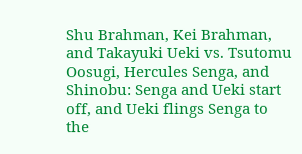Shu Brahman, Kei Brahman, and Takayuki Ueki vs. Tsutomu Oosugi, Hercules Senga, and Shinobu: Senga and Ueki start off, and Ueki flings Senga to the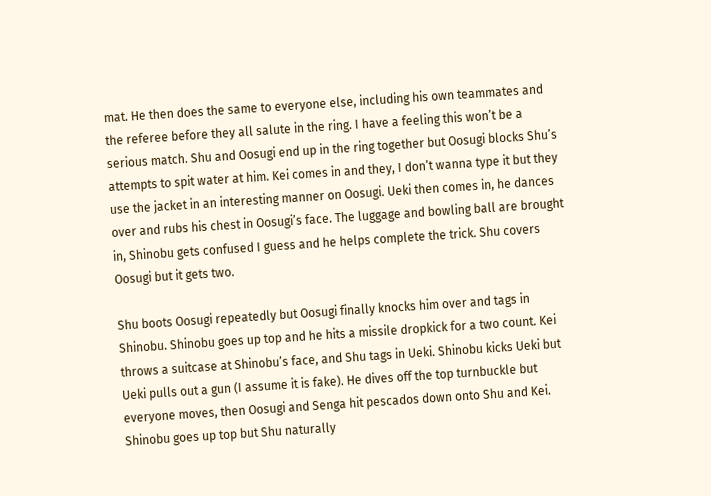mat. He then does the same to everyone else, including his own teammates and the referee before they all salute in the ring. I have a feeling this won’t be a serious match. Shu and Oosugi end up in the ring together but Oosugi blocks Shu’s attempts to spit water at him. Kei comes in and they, I don’t wanna type it but they use the jacket in an interesting manner on Oosugi. Ueki then comes in, he dances over and rubs his chest in Oosugi’s face. The luggage and bowling ball are brought in, Shinobu gets confused I guess and he helps complete the trick. Shu covers Oosugi but it gets two.

Shu boots Oosugi repeatedly but Oosugi finally knocks him over and tags in Shinobu. Shinobu goes up top and he hits a missile dropkick for a two count. Kei throws a suitcase at Shinobu’s face, and Shu tags in Ueki. Shinobu kicks Ueki but Ueki pulls out a gun (I assume it is fake). He dives off the top turnbuckle but everyone moves, then Oosugi and Senga hit pescados down onto Shu and Kei. Shinobu goes up top but Shu naturally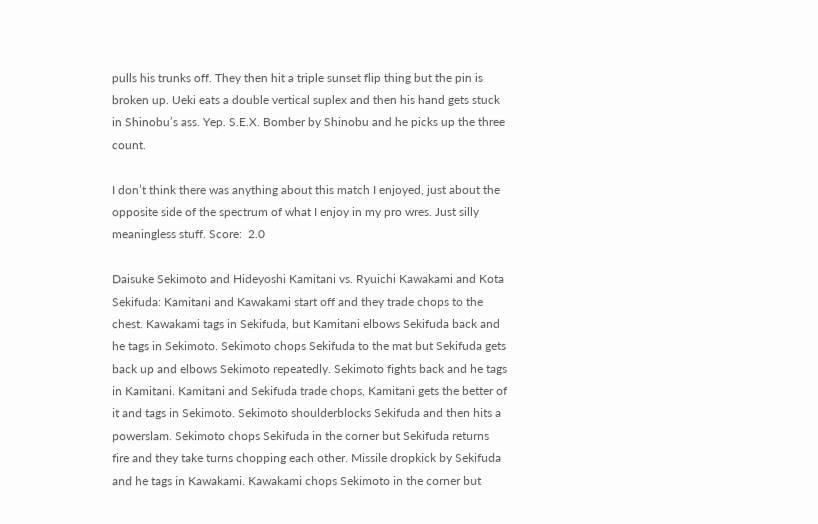pulls his trunks off. They then hit a triple sunset flip thing but the pin is broken up. Ueki eats a double vertical suplex and then his hand gets stuck in Shinobu’s ass. Yep. S.E.X. Bomber by Shinobu and he picks up the three count.

I don’t think there was anything about this match I enjoyed, just about the opposite side of the spectrum of what I enjoy in my pro wres. Just silly meaningless stuff. Score:  2.0

Daisuke Sekimoto and Hideyoshi Kamitani vs. Ryuichi Kawakami and Kota Sekifuda: Kamitani and Kawakami start off and they trade chops to the chest. Kawakami tags in Sekifuda, but Kamitani elbows Sekifuda back and he tags in Sekimoto. Sekimoto chops Sekifuda to the mat but Sekifuda gets back up and elbows Sekimoto repeatedly. Sekimoto fights back and he tags in Kamitani. Kamitani and Sekifuda trade chops, Kamitani gets the better of it and tags in Sekimoto. Sekimoto shoulderblocks Sekifuda and then hits a powerslam. Sekimoto chops Sekifuda in the corner but Sekifuda returns fire and they take turns chopping each other. Missile dropkick by Sekifuda and he tags in Kawakami. Kawakami chops Sekimoto in the corner but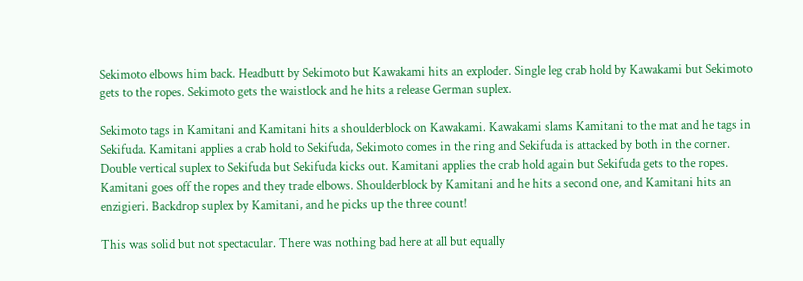Sekimoto elbows him back. Headbutt by Sekimoto but Kawakami hits an exploder. Single leg crab hold by Kawakami but Sekimoto gets to the ropes. Sekimoto gets the waistlock and he hits a release German suplex.

Sekimoto tags in Kamitani and Kamitani hits a shoulderblock on Kawakami. Kawakami slams Kamitani to the mat and he tags in Sekifuda. Kamitani applies a crab hold to Sekifuda, Sekimoto comes in the ring and Sekifuda is attacked by both in the corner. Double vertical suplex to Sekifuda but Sekifuda kicks out. Kamitani applies the crab hold again but Sekifuda gets to the ropes. Kamitani goes off the ropes and they trade elbows. Shoulderblock by Kamitani and he hits a second one, and Kamitani hits an enzigieri. Backdrop suplex by Kamitani, and he picks up the three count!

This was solid but not spectacular. There was nothing bad here at all but equally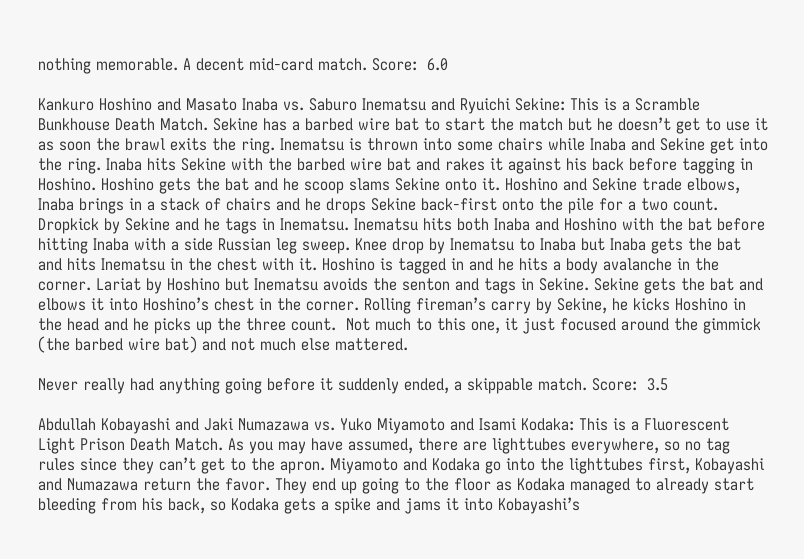nothing memorable. A decent mid-card match. Score:  6.0

Kankuro Hoshino and Masato Inaba vs. Saburo Inematsu and Ryuichi Sekine: This is a Scramble Bunkhouse Death Match. Sekine has a barbed wire bat to start the match but he doesn’t get to use it as soon the brawl exits the ring. Inematsu is thrown into some chairs while Inaba and Sekine get into the ring. Inaba hits Sekine with the barbed wire bat and rakes it against his back before tagging in Hoshino. Hoshino gets the bat and he scoop slams Sekine onto it. Hoshino and Sekine trade elbows, Inaba brings in a stack of chairs and he drops Sekine back-first onto the pile for a two count. Dropkick by Sekine and he tags in Inematsu. Inematsu hits both Inaba and Hoshino with the bat before hitting Inaba with a side Russian leg sweep. Knee drop by Inematsu to Inaba but Inaba gets the bat and hits Inematsu in the chest with it. Hoshino is tagged in and he hits a body avalanche in the corner. Lariat by Hoshino but Inematsu avoids the senton and tags in Sekine. Sekine gets the bat and elbows it into Hoshino’s chest in the corner. Rolling fireman’s carry by Sekine, he kicks Hoshino in the head and he picks up the three count.  Not much to this one, it just focused around the gimmick (the barbed wire bat) and not much else mattered.

Never really had anything going before it suddenly ended, a skippable match. Score:  3.5

Abdullah Kobayashi and Jaki Numazawa vs. Yuko Miyamoto and Isami Kodaka: This is a Fluorescent Light Prison Death Match. As you may have assumed, there are lighttubes everywhere, so no tag rules since they can’t get to the apron. Miyamoto and Kodaka go into the lighttubes first, Kobayashi and Numazawa return the favor. They end up going to the floor as Kodaka managed to already start bleeding from his back, so Kodaka gets a spike and jams it into Kobayashi’s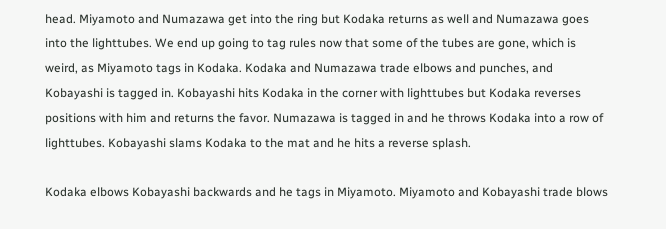head. Miyamoto and Numazawa get into the ring but Kodaka returns as well and Numazawa goes into the lighttubes. We end up going to tag rules now that some of the tubes are gone, which is weird, as Miyamoto tags in Kodaka. Kodaka and Numazawa trade elbows and punches, and Kobayashi is tagged in. Kobayashi hits Kodaka in the corner with lighttubes but Kodaka reverses positions with him and returns the favor. Numazawa is tagged in and he throws Kodaka into a row of lighttubes. Kobayashi slams Kodaka to the mat and he hits a reverse splash.

Kodaka elbows Kobayashi backwards and he tags in Miyamoto. Miyamoto and Kobayashi trade blows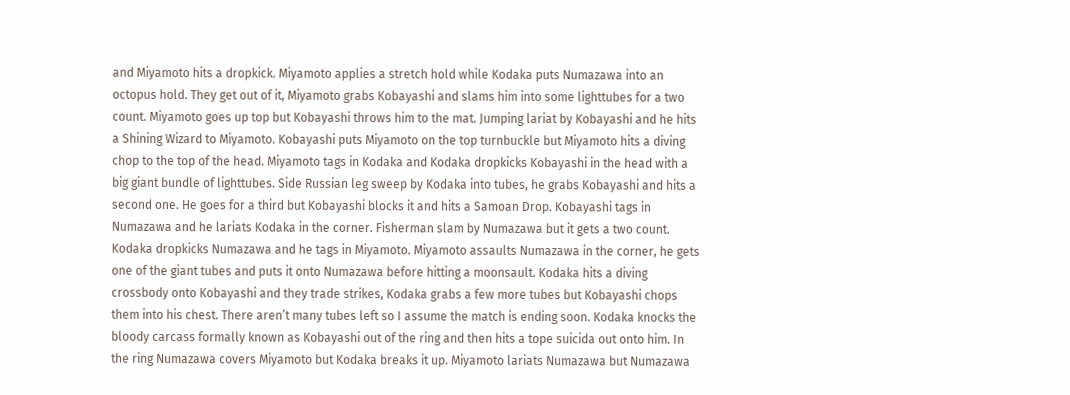and Miyamoto hits a dropkick. Miyamoto applies a stretch hold while Kodaka puts Numazawa into an octopus hold. They get out of it, Miyamoto grabs Kobayashi and slams him into some lighttubes for a two count. Miyamoto goes up top but Kobayashi throws him to the mat. Jumping lariat by Kobayashi and he hits a Shining Wizard to Miyamoto. Kobayashi puts Miyamoto on the top turnbuckle but Miyamoto hits a diving chop to the top of the head. Miyamoto tags in Kodaka and Kodaka dropkicks Kobayashi in the head with a big giant bundle of lighttubes. Side Russian leg sweep by Kodaka into tubes, he grabs Kobayashi and hits a second one. He goes for a third but Kobayashi blocks it and hits a Samoan Drop. Kobayashi tags in Numazawa and he lariats Kodaka in the corner. Fisherman slam by Numazawa but it gets a two count. Kodaka dropkicks Numazawa and he tags in Miyamoto. Miyamoto assaults Numazawa in the corner, he gets one of the giant tubes and puts it onto Numazawa before hitting a moonsault. Kodaka hits a diving crossbody onto Kobayashi and they trade strikes, Kodaka grabs a few more tubes but Kobayashi chops them into his chest. There aren’t many tubes left so I assume the match is ending soon. Kodaka knocks the bloody carcass formally known as Kobayashi out of the ring and then hits a tope suicida out onto him. In the ring Numazawa covers Miyamoto but Kodaka breaks it up. Miyamoto lariats Numazawa but Numazawa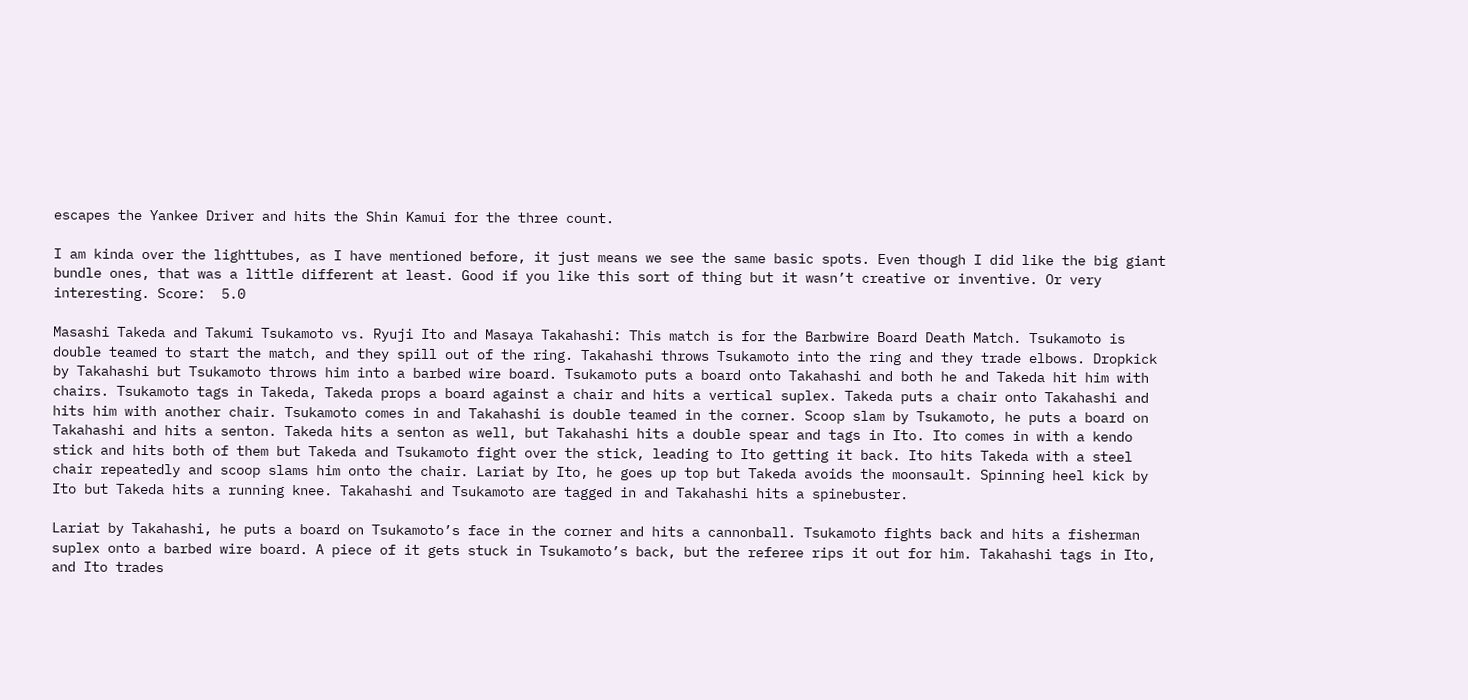escapes the Yankee Driver and hits the Shin Kamui for the three count.

I am kinda over the lighttubes, as I have mentioned before, it just means we see the same basic spots. Even though I did like the big giant bundle ones, that was a little different at least. Good if you like this sort of thing but it wasn’t creative or inventive. Or very interesting. Score:  5.0

Masashi Takeda and Takumi Tsukamoto vs. Ryuji Ito and Masaya Takahashi: This match is for the Barbwire Board Death Match. Tsukamoto is double teamed to start the match, and they spill out of the ring. Takahashi throws Tsukamoto into the ring and they trade elbows. Dropkick by Takahashi but Tsukamoto throws him into a barbed wire board. Tsukamoto puts a board onto Takahashi and both he and Takeda hit him with chairs. Tsukamoto tags in Takeda, Takeda props a board against a chair and hits a vertical suplex. Takeda puts a chair onto Takahashi and hits him with another chair. Tsukamoto comes in and Takahashi is double teamed in the corner. Scoop slam by Tsukamoto, he puts a board on Takahashi and hits a senton. Takeda hits a senton as well, but Takahashi hits a double spear and tags in Ito. Ito comes in with a kendo stick and hits both of them but Takeda and Tsukamoto fight over the stick, leading to Ito getting it back. Ito hits Takeda with a steel chair repeatedly and scoop slams him onto the chair. Lariat by Ito, he goes up top but Takeda avoids the moonsault. Spinning heel kick by Ito but Takeda hits a running knee. Takahashi and Tsukamoto are tagged in and Takahashi hits a spinebuster.

Lariat by Takahashi, he puts a board on Tsukamoto’s face in the corner and hits a cannonball. Tsukamoto fights back and hits a fisherman suplex onto a barbed wire board. A piece of it gets stuck in Tsukamoto’s back, but the referee rips it out for him. Takahashi tags in Ito, and Ito trades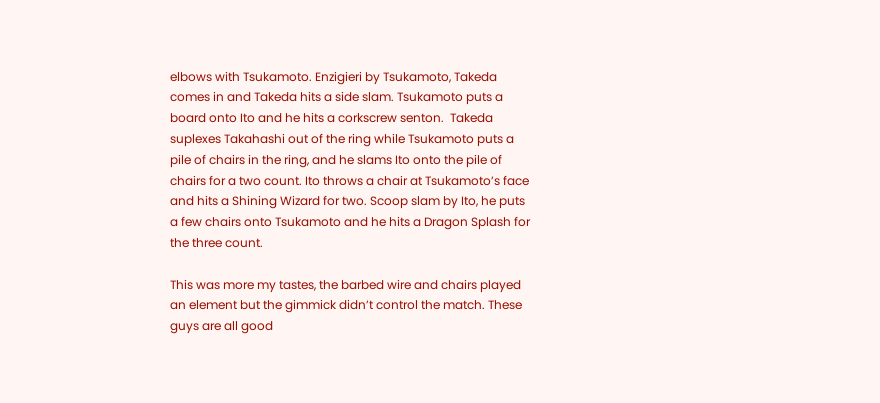elbows with Tsukamoto. Enzigieri by Tsukamoto, Takeda comes in and Takeda hits a side slam. Tsukamoto puts a board onto Ito and he hits a corkscrew senton.  Takeda suplexes Takahashi out of the ring while Tsukamoto puts a pile of chairs in the ring, and he slams Ito onto the pile of chairs for a two count. Ito throws a chair at Tsukamoto’s face and hits a Shining Wizard for two. Scoop slam by Ito, he puts a few chairs onto Tsukamoto and he hits a Dragon Splash for the three count.

This was more my tastes, the barbed wire and chairs played an element but the gimmick didn’t control the match. These guys are all good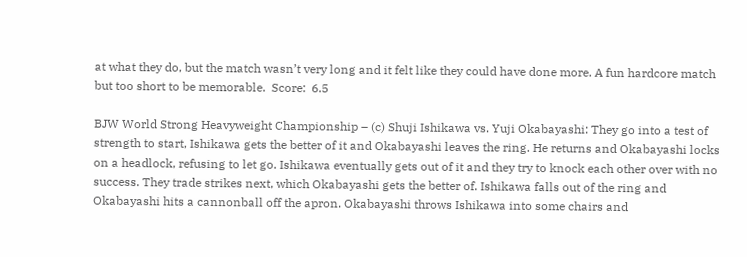at what they do, but the match wasn’t very long and it felt like they could have done more. A fun hardcore match but too short to be memorable.  Score:  6.5

BJW World Strong Heavyweight Championship – (c) Shuji Ishikawa vs. Yuji Okabayashi: They go into a test of strength to start, Ishikawa gets the better of it and Okabayashi leaves the ring. He returns and Okabayashi locks on a headlock, refusing to let go. Ishikawa eventually gets out of it and they try to knock each other over with no success. They trade strikes next, which Okabayashi gets the better of. Ishikawa falls out of the ring and Okabayashi hits a cannonball off the apron. Okabayashi throws Ishikawa into some chairs and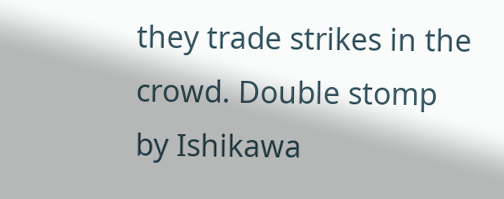they trade strikes in the crowd. Double stomp by Ishikawa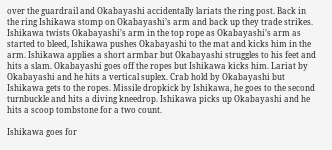over the guardrail and Okabayashi accidentally lariats the ring post. Back in the ring Ishikawa stomp on Okabayashi’s arm and back up they trade strikes. Ishikawa twists Okabayashi’s arm in the top rope as Okabayashi’s arm as started to bleed, Ishikawa pushes Okabayashi to the mat and kicks him in the arm. Ishikawa applies a short armbar but Okabayashi struggles to his feet and hits a slam. Okabayashi goes off the ropes but Ishikawa kicks him. Lariat by Okabayashi and he hits a vertical suplex. Crab hold by Okabayashi but Ishikawa gets to the ropes. Missile dropkick by Ishikawa, he goes to the second turnbuckle and hits a diving kneedrop. Ishikawa picks up Okabayashi and he hits a scoop tombstone for a two count.

Ishikawa goes for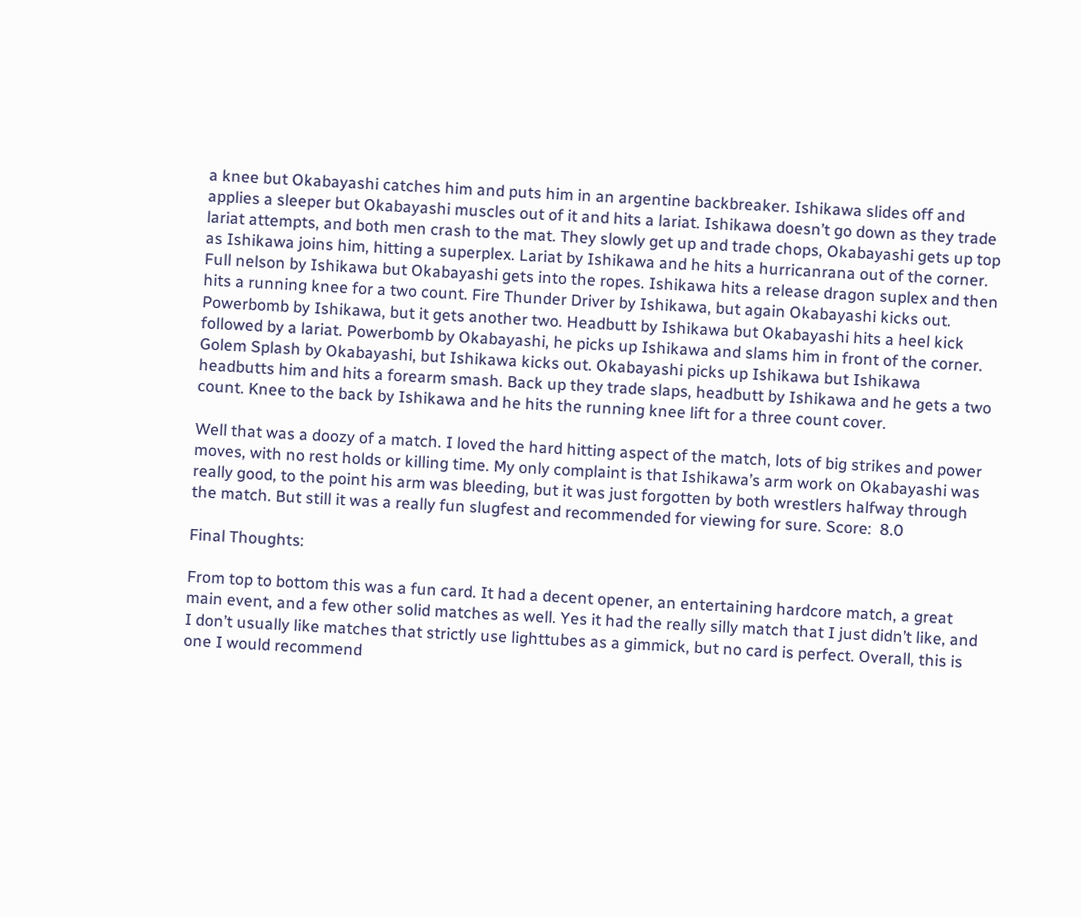a knee but Okabayashi catches him and puts him in an argentine backbreaker. Ishikawa slides off and applies a sleeper but Okabayashi muscles out of it and hits a lariat. Ishikawa doesn’t go down as they trade lariat attempts, and both men crash to the mat. They slowly get up and trade chops, Okabayashi gets up top as Ishikawa joins him, hitting a superplex. Lariat by Ishikawa and he hits a hurricanrana out of the corner. Full nelson by Ishikawa but Okabayashi gets into the ropes. Ishikawa hits a release dragon suplex and then hits a running knee for a two count. Fire Thunder Driver by Ishikawa, but again Okabayashi kicks out. Powerbomb by Ishikawa, but it gets another two. Headbutt by Ishikawa but Okabayashi hits a heel kick followed by a lariat. Powerbomb by Okabayashi, he picks up Ishikawa and slams him in front of the corner. Golem Splash by Okabayashi, but Ishikawa kicks out. Okabayashi picks up Ishikawa but Ishikawa headbutts him and hits a forearm smash. Back up they trade slaps, headbutt by Ishikawa and he gets a two count. Knee to the back by Ishikawa and he hits the running knee lift for a three count cover.

Well that was a doozy of a match. I loved the hard hitting aspect of the match, lots of big strikes and power moves, with no rest holds or killing time. My only complaint is that Ishikawa’s arm work on Okabayashi was really good, to the point his arm was bleeding, but it was just forgotten by both wrestlers halfway through the match. But still it was a really fun slugfest and recommended for viewing for sure. Score:  8.0

Final Thoughts:

From top to bottom this was a fun card. It had a decent opener, an entertaining hardcore match, a great main event, and a few other solid matches as well. Yes it had the really silly match that I just didn’t like, and I don’t usually like matches that strictly use lighttubes as a gimmick, but no card is perfect. Overall, this is one I would recommend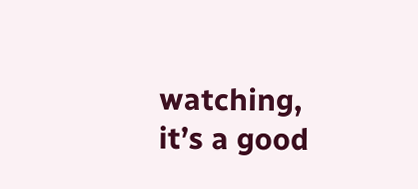watching, it’s a good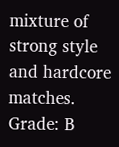mixture of strong style and hardcore matches.  Grade: B